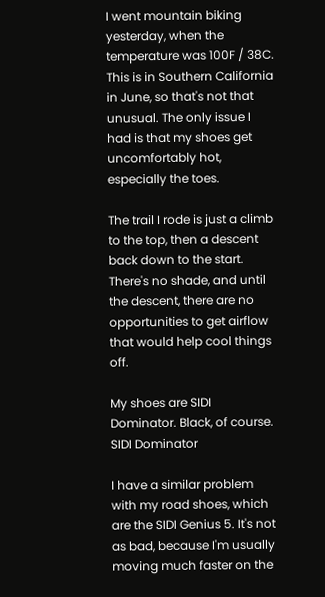I went mountain biking yesterday, when the temperature was 100F / 38C. This is in Southern California in June, so that's not that unusual. The only issue I had is that my shoes get uncomfortably hot, especially the toes.

The trail I rode is just a climb to the top, then a descent back down to the start. There's no shade, and until the descent, there are no opportunities to get airflow that would help cool things off.

My shoes are SIDI Dominator. Black, of course. SIDI Dominator

I have a similar problem with my road shoes, which are the SIDI Genius 5. It's not as bad, because I'm usually moving much faster on the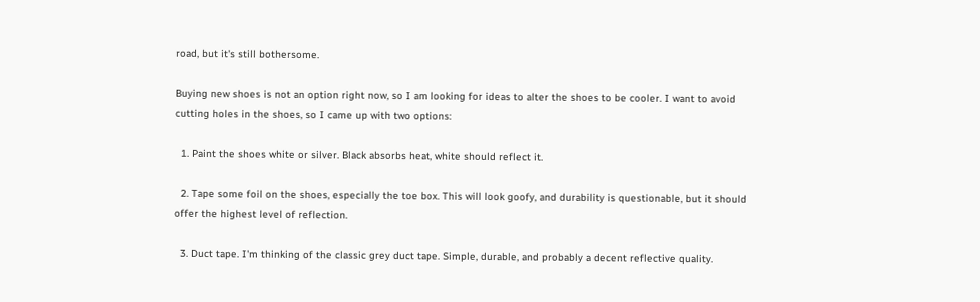road, but it's still bothersome.

Buying new shoes is not an option right now, so I am looking for ideas to alter the shoes to be cooler. I want to avoid cutting holes in the shoes, so I came up with two options:

  1. Paint the shoes white or silver. Black absorbs heat, white should reflect it.

  2. Tape some foil on the shoes, especially the toe box. This will look goofy, and durability is questionable, but it should offer the highest level of reflection.

  3. Duct tape. I'm thinking of the classic grey duct tape. Simple, durable, and probably a decent reflective quality.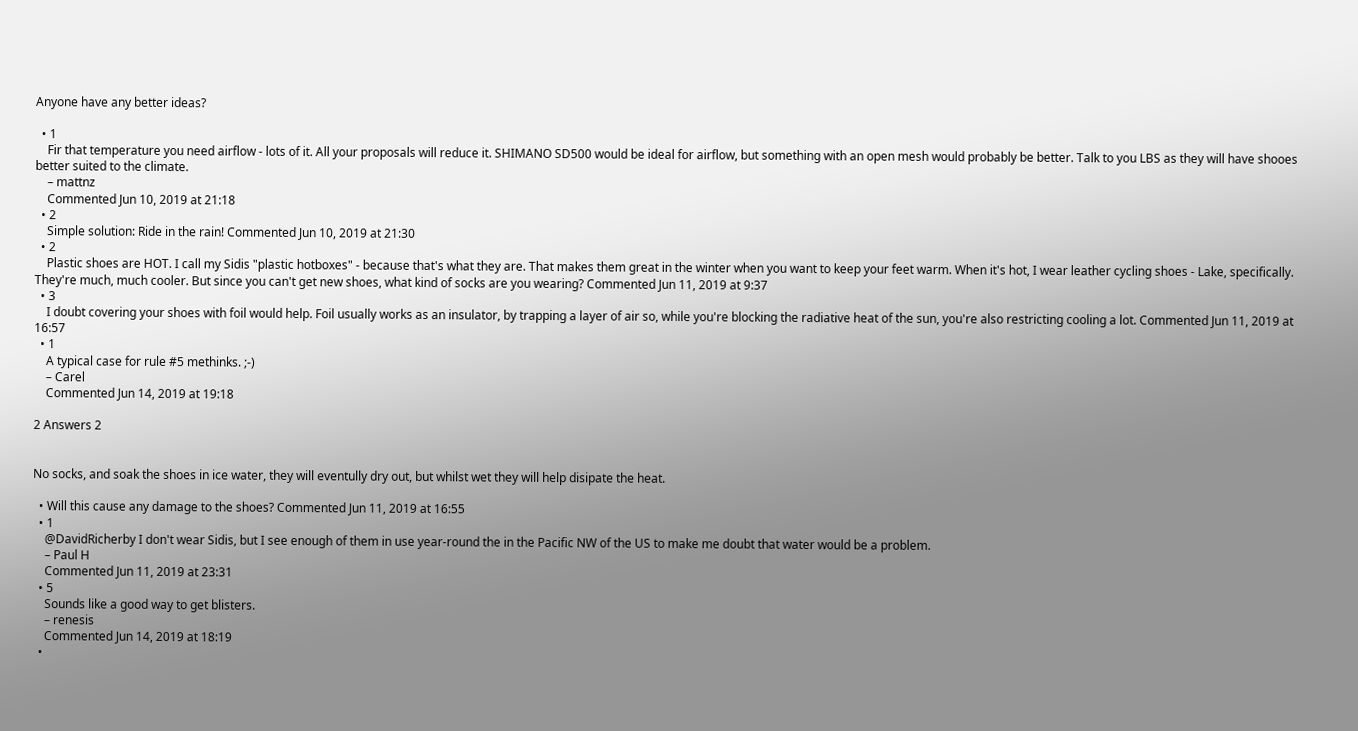Anyone have any better ideas?

  • 1
    Fir that temperature you need airflow - lots of it. All your proposals will reduce it. SHIMANO SD500 would be ideal for airflow, but something with an open mesh would probably be better. Talk to you LBS as they will have shooes better suited to the climate.
    – mattnz
    Commented Jun 10, 2019 at 21:18
  • 2
    Simple solution: Ride in the rain! Commented Jun 10, 2019 at 21:30
  • 2
    Plastic shoes are HOT. I call my Sidis "plastic hotboxes" - because that's what they are. That makes them great in the winter when you want to keep your feet warm. When it's hot, I wear leather cycling shoes - Lake, specifically. They're much, much cooler. But since you can't get new shoes, what kind of socks are you wearing? Commented Jun 11, 2019 at 9:37
  • 3
    I doubt covering your shoes with foil would help. Foil usually works as an insulator, by trapping a layer of air so, while you're blocking the radiative heat of the sun, you're also restricting cooling a lot. Commented Jun 11, 2019 at 16:57
  • 1
    A typical case for rule #5 methinks. ;-)
    – Carel
    Commented Jun 14, 2019 at 19:18

2 Answers 2


No socks, and soak the shoes in ice water, they will eventully dry out, but whilst wet they will help disipate the heat.

  • Will this cause any damage to the shoes? Commented Jun 11, 2019 at 16:55
  • 1
    @DavidRicherby I don't wear Sidis, but I see enough of them in use year-round the in the Pacific NW of the US to make me doubt that water would be a problem.
    – Paul H
    Commented Jun 11, 2019 at 23:31
  • 5
    Sounds like a good way to get blisters.
    – renesis
    Commented Jun 14, 2019 at 18:19
  •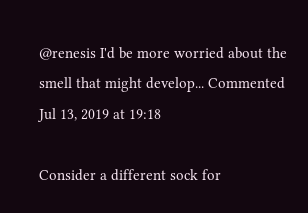@renesis I'd be more worried about the smell that might develop... Commented Jul 13, 2019 at 19:18

Consider a different sock for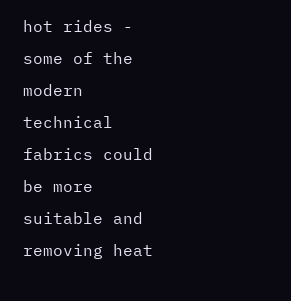hot rides - some of the modern technical fabrics could be more suitable and removing heat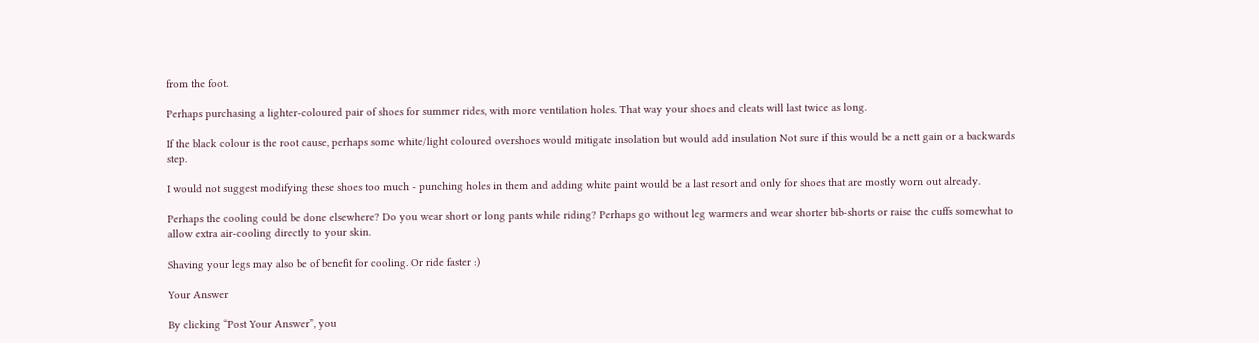from the foot.

Perhaps purchasing a lighter-coloured pair of shoes for summer rides, with more ventilation holes. That way your shoes and cleats will last twice as long.

If the black colour is the root cause, perhaps some white/light coloured overshoes would mitigate insolation but would add insulation Not sure if this would be a nett gain or a backwards step.

I would not suggest modifying these shoes too much - punching holes in them and adding white paint would be a last resort and only for shoes that are mostly worn out already.

Perhaps the cooling could be done elsewhere? Do you wear short or long pants while riding? Perhaps go without leg warmers and wear shorter bib-shorts or raise the cuffs somewhat to allow extra air-cooling directly to your skin.

Shaving your legs may also be of benefit for cooling. Or ride faster :)

Your Answer

By clicking “Post Your Answer”, you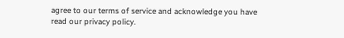agree to our terms of service and acknowledge you have read our privacy policy.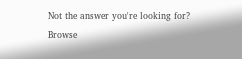Not the answer you're looking for? Browse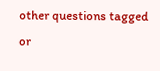other questions tagged or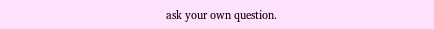ask your own question.